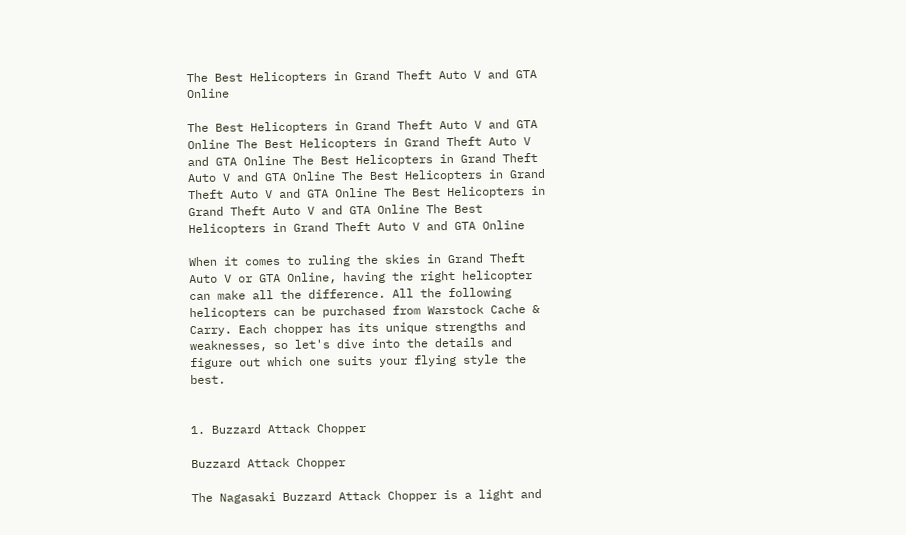The Best Helicopters in Grand Theft Auto V and GTA Online

The Best Helicopters in Grand Theft Auto V and GTA Online The Best Helicopters in Grand Theft Auto V and GTA Online The Best Helicopters in Grand Theft Auto V and GTA Online The Best Helicopters in Grand Theft Auto V and GTA Online The Best Helicopters in Grand Theft Auto V and GTA Online The Best Helicopters in Grand Theft Auto V and GTA Online

When it comes to ruling the skies in Grand Theft Auto V or GTA Online, having the right helicopter can make all the difference. All the following helicopters can be purchased from Warstock Cache & Carry. Each chopper has its unique strengths and weaknesses, so let's dive into the details and figure out which one suits your flying style the best.


1. Buzzard Attack Chopper

Buzzard Attack Chopper

The Nagasaki Buzzard Attack Chopper is a light and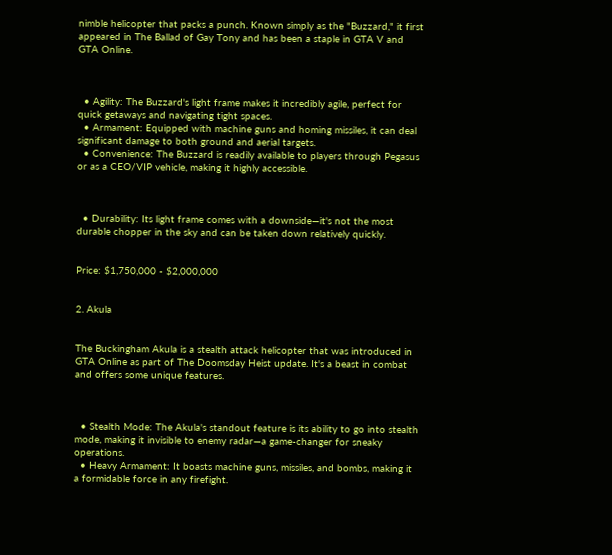nimble helicopter that packs a punch. Known simply as the "Buzzard," it first appeared in The Ballad of Gay Tony and has been a staple in GTA V and GTA Online.



  • Agility: The Buzzard's light frame makes it incredibly agile, perfect for quick getaways and navigating tight spaces.
  • Armament: Equipped with machine guns and homing missiles, it can deal significant damage to both ground and aerial targets.
  • Convenience: The Buzzard is readily available to players through Pegasus or as a CEO/VIP vehicle, making it highly accessible.



  • Durability: Its light frame comes with a downside—it's not the most durable chopper in the sky and can be taken down relatively quickly.


Price: $1,750,000 - $2,000,000


2. Akula


The Buckingham Akula is a stealth attack helicopter that was introduced in GTA Online as part of The Doomsday Heist update. It's a beast in combat and offers some unique features.



  • Stealth Mode: The Akula's standout feature is its ability to go into stealth mode, making it invisible to enemy radar—a game-changer for sneaky operations.
  • Heavy Armament: It boasts machine guns, missiles, and bombs, making it a formidable force in any firefight.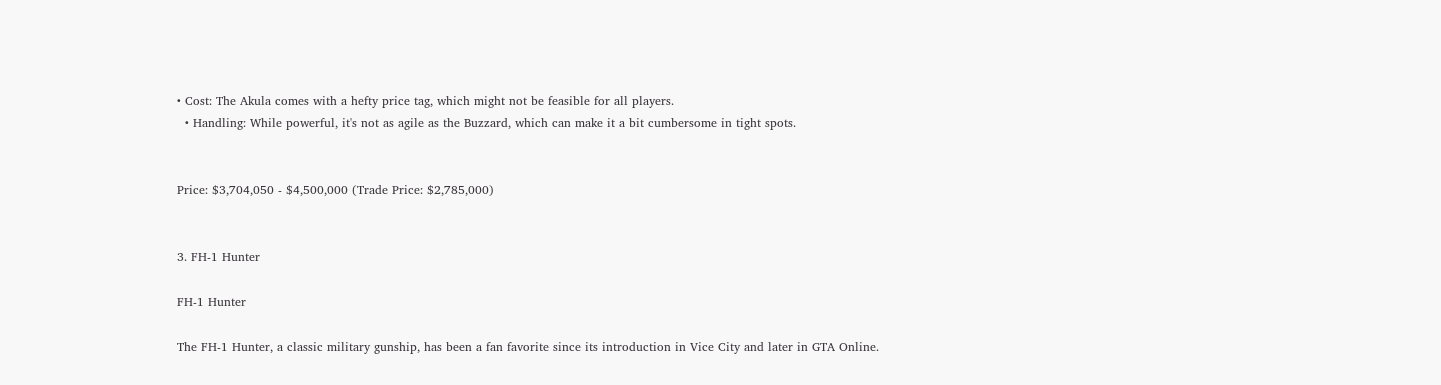• Cost: The Akula comes with a hefty price tag, which might not be feasible for all players.
  • Handling: While powerful, it's not as agile as the Buzzard, which can make it a bit cumbersome in tight spots.


Price: $3,704,050 - $4,500,000 (Trade Price: $2,785,000)


3. FH-1 Hunter

FH-1 Hunter

The FH-1 Hunter, a classic military gunship, has been a fan favorite since its introduction in Vice City and later in GTA Online.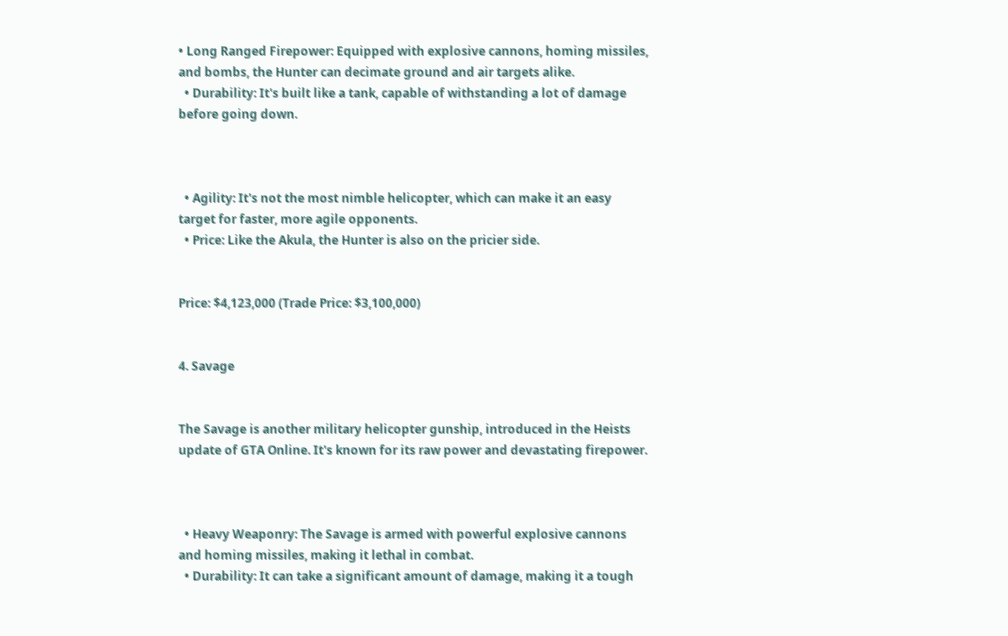• Long Ranged Firepower: Equipped with explosive cannons, homing missiles, and bombs, the Hunter can decimate ground and air targets alike.
  • Durability: It's built like a tank, capable of withstanding a lot of damage before going down.



  • Agility: It's not the most nimble helicopter, which can make it an easy target for faster, more agile opponents.
  • Price: Like the Akula, the Hunter is also on the pricier side.


Price: $4,123,000 (Trade Price: $3,100,000)


4. Savage


The Savage is another military helicopter gunship, introduced in the Heists update of GTA Online. It's known for its raw power and devastating firepower.



  • Heavy Weaponry: The Savage is armed with powerful explosive cannons and homing missiles, making it lethal in combat.
  • Durability: It can take a significant amount of damage, making it a tough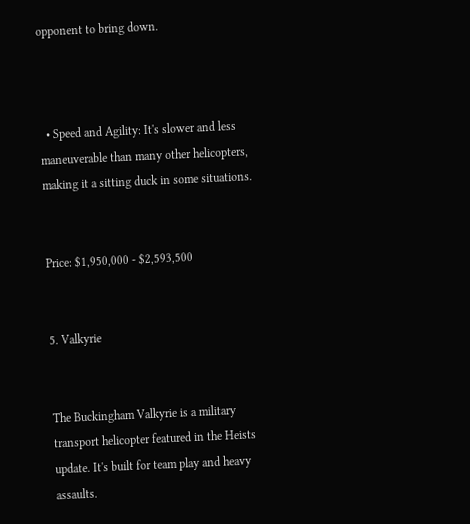opponent to bring down.



  • Speed and Agility: It's slower and less maneuverable than many other helicopters, making it a sitting duck in some situations.


Price: $1,950,000 - $2,593,500


5. Valkyrie


The Buckingham Valkyrie is a military transport helicopter featured in the Heists update. It's built for team play and heavy assaults.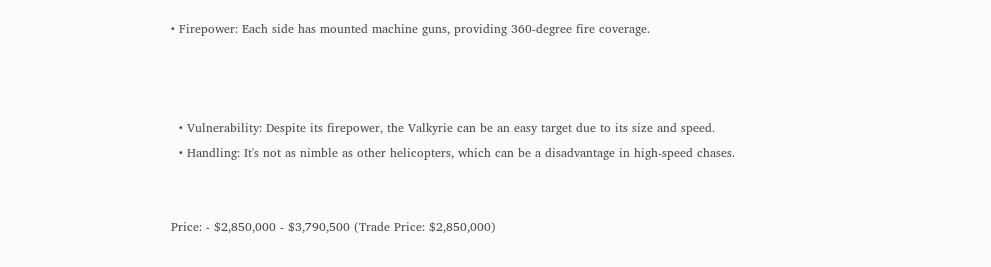• Firepower: Each side has mounted machine guns, providing 360-degree fire coverage.



  • Vulnerability: Despite its firepower, the Valkyrie can be an easy target due to its size and speed.
  • Handling: It's not as nimble as other helicopters, which can be a disadvantage in high-speed chases.


Price: - $2,850,000 - $3,790,500 (Trade Price: $2,850,000)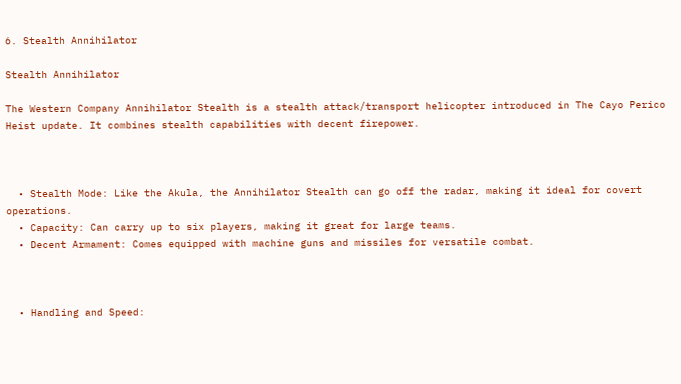6. Stealth Annihilator

Stealth Annihilator

The Western Company Annihilator Stealth is a stealth attack/transport helicopter introduced in The Cayo Perico Heist update. It combines stealth capabilities with decent firepower.



  • Stealth Mode: Like the Akula, the Annihilator Stealth can go off the radar, making it ideal for covert operations.
  • Capacity: Can carry up to six players, making it great for large teams.
  • Decent Armament: Comes equipped with machine guns and missiles for versatile combat.



  • Handling and Speed: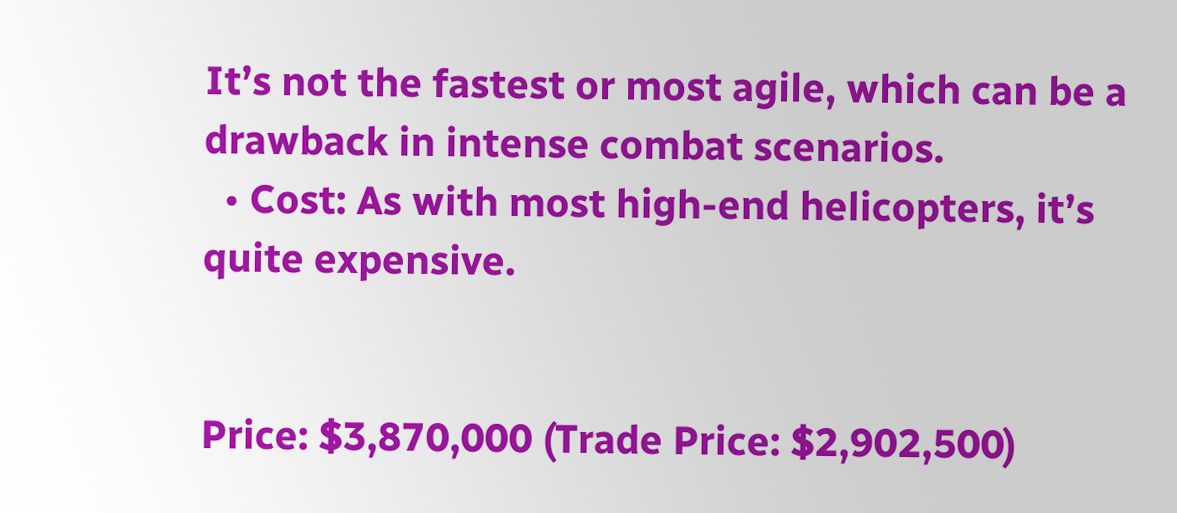It’s not the fastest or most agile, which can be a drawback in intense combat scenarios.
  • Cost: As with most high-end helicopters, it’s quite expensive.


Price: $3,870,000 (Trade Price: $2,902,500)